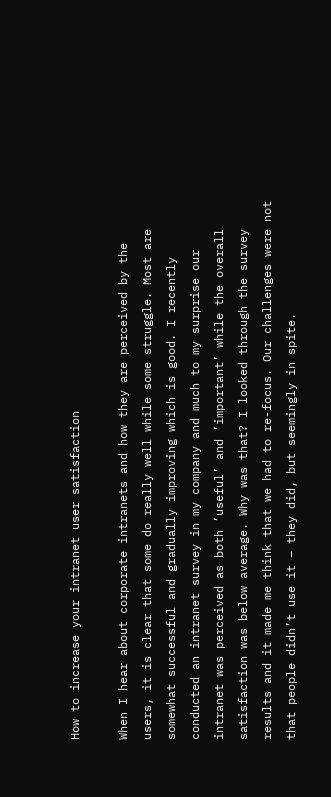How to increase your intranet user satisfaction

When I hear about corporate intranets and how they are perceived by the users, it is clear that some do really well while some struggle. Most are somewhat successful and gradually improving which is good. I recently conducted an intranet survey in my company and much to my surprise our intranet was perceived as both ’useful’ and ’important’ while the overall satisfaction was below average. Why was that? I looked through the survey results and it made me think that we had to re-focus. Our challenges were not that people didn’t use it – they did, but seemingly in spite.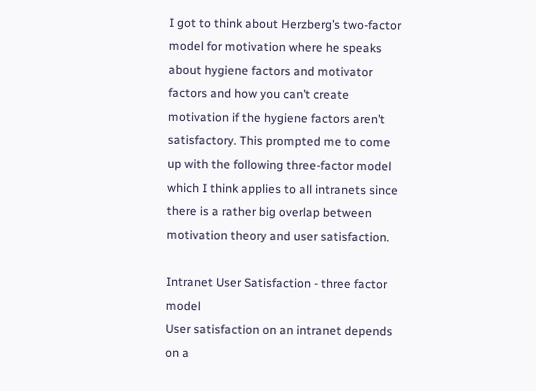I got to think about Herzberg’s two-factor model for motivation where he speaks about hygiene factors and motivator factors and how you can’t create motivation if the hygiene factors aren’t satisfactory. This prompted me to come up with the following three-factor model which I think applies to all intranets since there is a rather big overlap between motivation theory and user satisfaction.

Intranet User Satisfaction - three factor model
User satisfaction on an intranet depends on a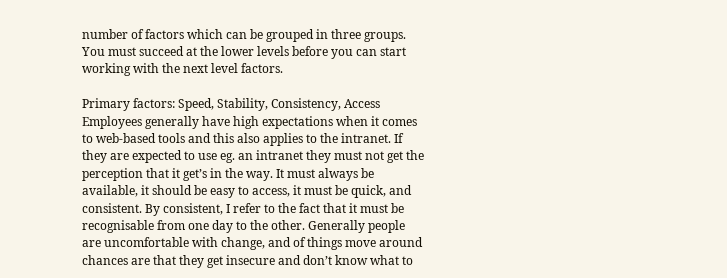number of factors which can be grouped in three groups. You must succeed at the lower levels before you can start working with the next level factors.

Primary factors: Speed, Stability, Consistency, Access
Employees generally have high expectations when it comes to web-based tools and this also applies to the intranet. If they are expected to use eg. an intranet they must not get the perception that it get’s in the way. It must always be available, it should be easy to access, it must be quick, and consistent. By consistent, I refer to the fact that it must be recognisable from one day to the other. Generally people are uncomfortable with change, and of things move around chances are that they get insecure and don’t know what to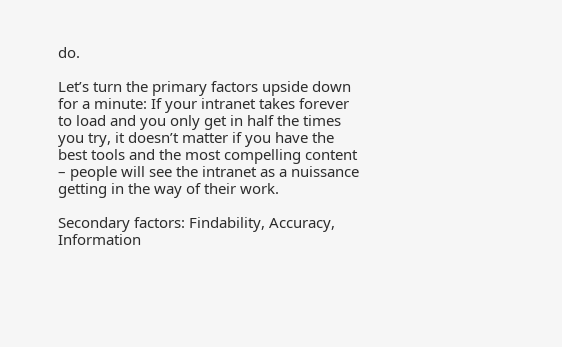do.

Let’s turn the primary factors upside down for a minute: If your intranet takes forever to load and you only get in half the times you try, it doesn’t matter if you have the best tools and the most compelling content – people will see the intranet as a nuissance getting in the way of their work.

Secondary factors: Findability, Accuracy, Information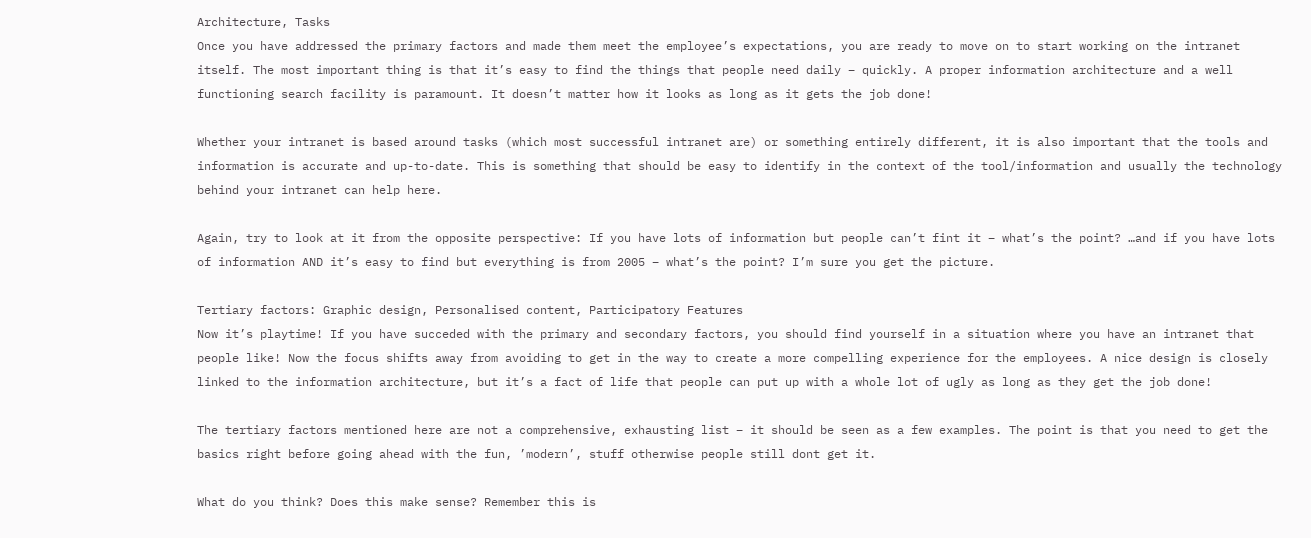Architecture, Tasks
Once you have addressed the primary factors and made them meet the employee’s expectations, you are ready to move on to start working on the intranet itself. The most important thing is that it’s easy to find the things that people need daily – quickly. A proper information architecture and a well functioning search facility is paramount. It doesn’t matter how it looks as long as it gets the job done!

Whether your intranet is based around tasks (which most successful intranet are) or something entirely different, it is also important that the tools and information is accurate and up-to-date. This is something that should be easy to identify in the context of the tool/information and usually the technology behind your intranet can help here.

Again, try to look at it from the opposite perspective: If you have lots of information but people can’t fint it – what’s the point? …and if you have lots of information AND it’s easy to find but everything is from 2005 – what’s the point? I’m sure you get the picture.

Tertiary factors: Graphic design, Personalised content, Participatory Features
Now it’s playtime! If you have succeded with the primary and secondary factors, you should find yourself in a situation where you have an intranet that people like! Now the focus shifts away from avoiding to get in the way to create a more compelling experience for the employees. A nice design is closely linked to the information architecture, but it’s a fact of life that people can put up with a whole lot of ugly as long as they get the job done!

The tertiary factors mentioned here are not a comprehensive, exhausting list – it should be seen as a few examples. The point is that you need to get the basics right before going ahead with the fun, ’modern’, stuff otherwise people still dont get it.

What do you think? Does this make sense? Remember this is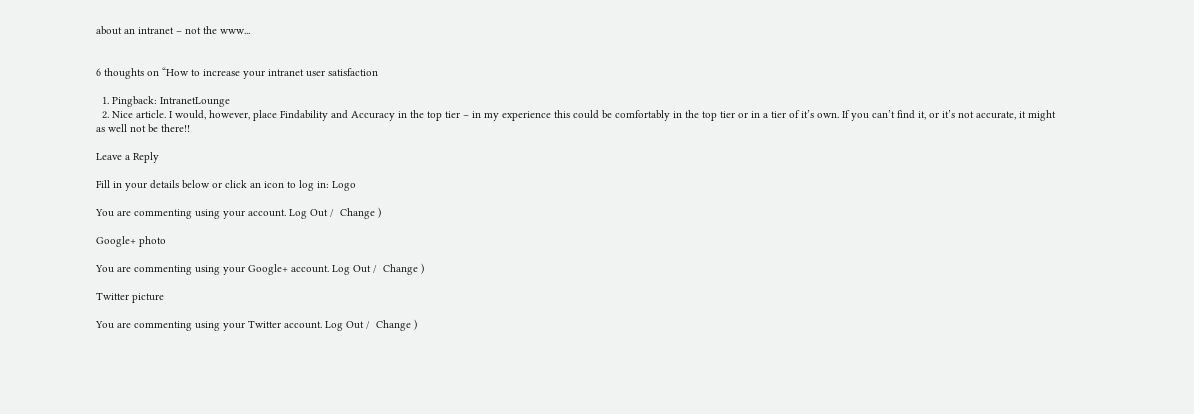about an intranet – not the www...


6 thoughts on “How to increase your intranet user satisfaction

  1. Pingback: IntranetLounge
  2. Nice article. I would, however, place Findability and Accuracy in the top tier – in my experience this could be comfortably in the top tier or in a tier of it’s own. If you can’t find it, or it’s not accurate, it might as well not be there!!

Leave a Reply

Fill in your details below or click an icon to log in: Logo

You are commenting using your account. Log Out /  Change )

Google+ photo

You are commenting using your Google+ account. Log Out /  Change )

Twitter picture

You are commenting using your Twitter account. Log Out /  Change )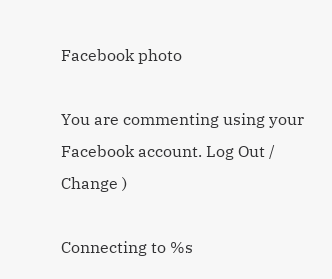Facebook photo

You are commenting using your Facebook account. Log Out /  Change )

Connecting to %s